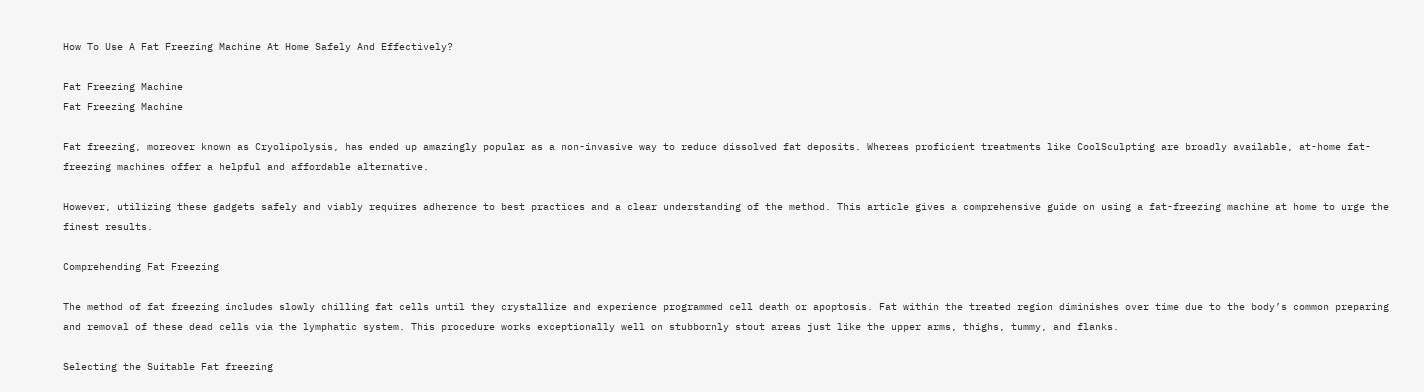How To Use A Fat Freezing Machine At Home Safely And Effectively?

Fat Freezing Machine
Fat Freezing Machine

Fat freezing, moreover known as Cryolipolysis, has ended up amazingly popular as a non-invasive way to reduce dissolved fat deposits. Whereas proficient treatments like CoolSculpting are broadly available, at-home fat-freezing machines offer a helpful and affordable alternative.

However, utilizing these gadgets safely and viably requires adherence to best practices and a clear understanding of the method. This article gives a comprehensive guide on using a fat-freezing machine at home to urge the finest results.

Comprehending Fat Freezing

The method of fat freezing includes slowly chilling fat cells until they crystallize and experience programmed cell death or apoptosis. Fat within the treated region diminishes over time due to the body’s common preparing and removal of these dead cells via the lymphatic system. This procedure works exceptionally well on stubbornly stout areas just like the upper arms, thighs, tummy, and flanks.

Selecting the Suitable Fat freezing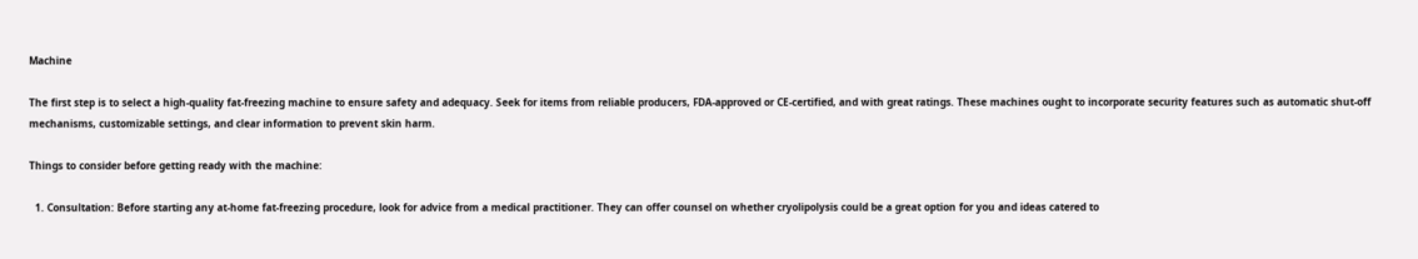Machine

The first step is to select a high-quality fat-freezing machine to ensure safety and adequacy. Seek for items from reliable producers, FDA-approved or CE-certified, and with great ratings. These machines ought to incorporate security features such as automatic shut-off mechanisms, customizable settings, and clear information to prevent skin harm.

Things to consider before getting ready with the machine:

  1. Consultation: Before starting any at-home fat-freezing procedure, look for advice from a medical practitioner. They can offer counsel on whether cryolipolysis could be a great option for you and ideas catered to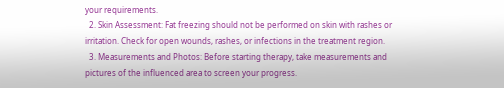your requirements.
  2. Skin Assessment: Fat freezing should not be performed on skin with rashes or irritation. Check for open wounds, rashes, or infections in the treatment region.
  3. Measurements and Photos: Before starting therapy, take measurements and pictures of the influenced area to screen your progress.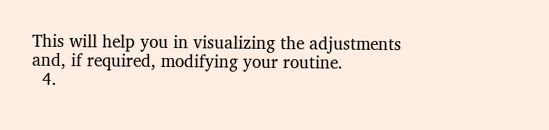This will help you in visualizing the adjustments and, if required, modifying your routine.
  4.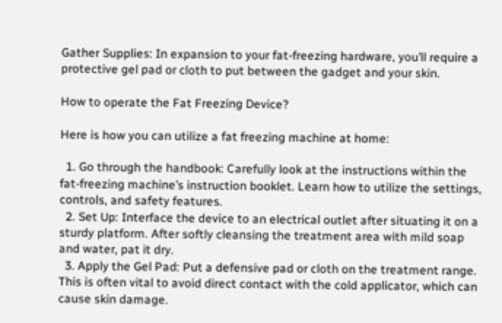Gather Supplies: In expansion to your fat-freezing hardware, you’ll require a protective gel pad or cloth to put between the gadget and your skin.

How to operate the Fat Freezing Device?

Here is how you can utilize a fat freezing machine at home:

  1. Go through the handbook: Carefully look at the instructions within the fat-freezing machine’s instruction booklet. Learn how to utilize the settings, controls, and safety features.
  2. Set Up: Interface the device to an electrical outlet after situating it on a sturdy platform. After softly cleansing the treatment area with mild soap and water, pat it dry.
  3. Apply the Gel Pad: Put a defensive pad or cloth on the treatment range. This is often vital to avoid direct contact with the cold applicator, which can cause skin damage.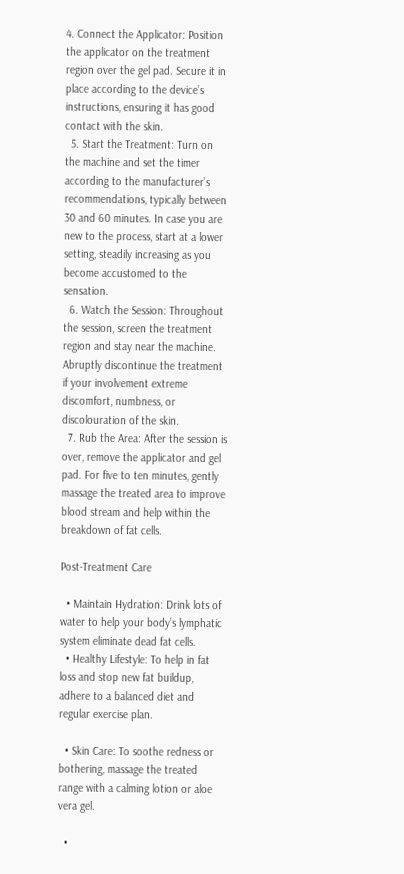4. Connect the Applicator: Position the applicator on the treatment region over the gel pad. Secure it in place according to the device’s instructions, ensuring it has good contact with the skin.
  5. Start the Treatment: Turn on the machine and set the timer according to the manufacturer’s recommendations, typically between 30 and 60 minutes. In case you are new to the process, start at a lower setting, steadily increasing as you become accustomed to the sensation.
  6. Watch the Session: Throughout the session, screen the treatment region and stay near the machine. Abruptly discontinue the treatment if your involvement extreme discomfort, numbness, or discolouration of the skin.
  7. Rub the Area: After the session is over, remove the applicator and gel pad. For five to ten minutes, gently massage the treated area to improve blood stream and help within the breakdown of fat cells.

Post-Treatment Care

  • Maintain Hydration: Drink lots of water to help your body’s lymphatic system eliminate dead fat cells.
  • Healthy Lifestyle: To help in fat loss and stop new fat buildup, adhere to a balanced diet and regular exercise plan.

  • Skin Care: To soothe redness or bothering, massage the treated range with a calming lotion or aloe vera gel.

  •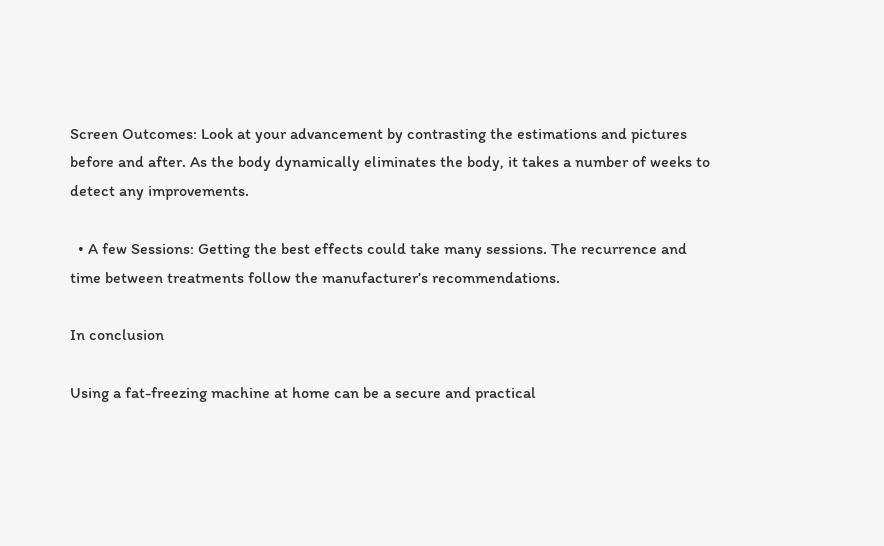Screen Outcomes: Look at your advancement by contrasting the estimations and pictures before and after. As the body dynamically eliminates the body, it takes a number of weeks to detect any improvements.

  • A few Sessions: Getting the best effects could take many sessions. The recurrence and time between treatments follow the manufacturer’s recommendations.

In conclusion

Using a fat-freezing machine at home can be a secure and practical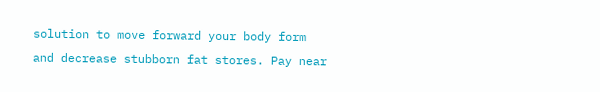solution to move forward your body form and decrease stubborn fat stores. Pay near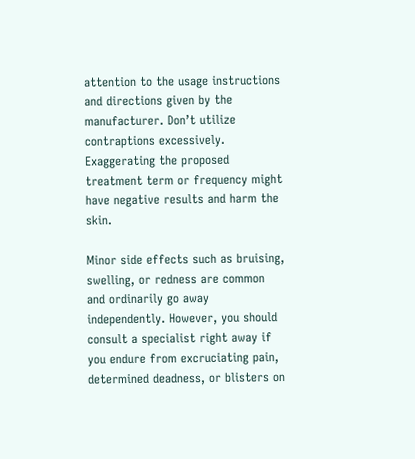attention to the usage instructions and directions given by the manufacturer. Don’t utilize contraptions excessively. Exaggerating the proposed treatment term or frequency might have negative results and harm the skin.

Minor side effects such as bruising, swelling, or redness are common and ordinarily go away independently. However, you should consult a specialist right away if you endure from excruciating pain, determined deadness, or blisters on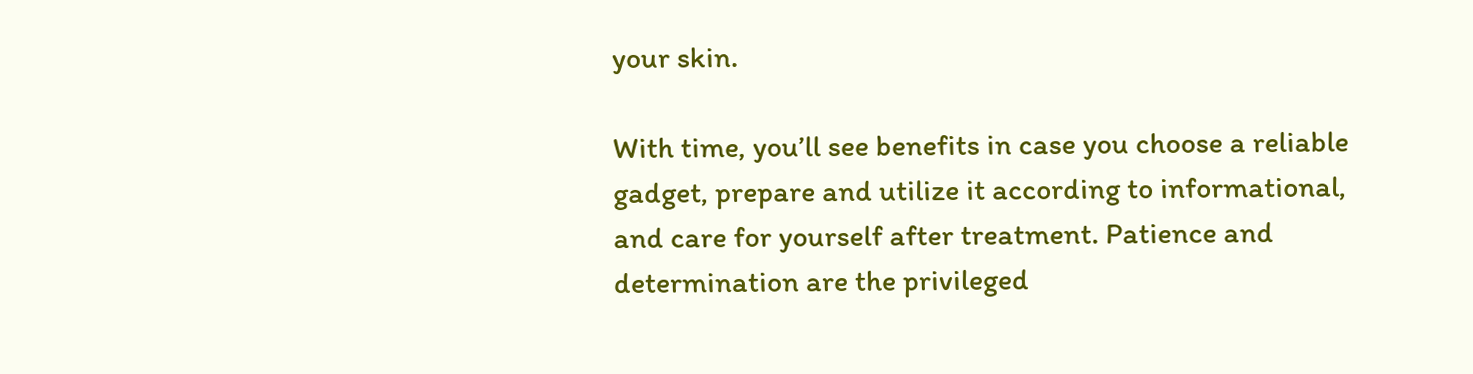your skin.

With time, you’ll see benefits in case you choose a reliable gadget, prepare and utilize it according to informational, and care for yourself after treatment. Patience and determination are the privileged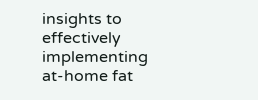insights to effectively implementing at-home fat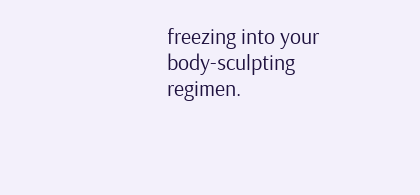freezing into your body-sculpting regimen.